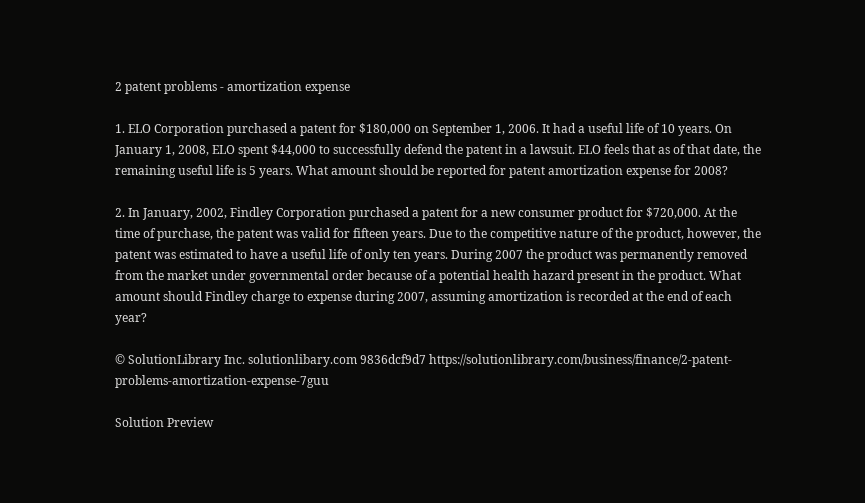2 patent problems - amortization expense

1. ELO Corporation purchased a patent for $180,000 on September 1, 2006. It had a useful life of 10 years. On January 1, 2008, ELO spent $44,000 to successfully defend the patent in a lawsuit. ELO feels that as of that date, the remaining useful life is 5 years. What amount should be reported for patent amortization expense for 2008?

2. In January, 2002, Findley Corporation purchased a patent for a new consumer product for $720,000. At the time of purchase, the patent was valid for fifteen years. Due to the competitive nature of the product, however, the patent was estimated to have a useful life of only ten years. During 2007 the product was permanently removed from the market under governmental order because of a potential health hazard present in the product. What amount should Findley charge to expense during 2007, assuming amortization is recorded at the end of each year?

© SolutionLibrary Inc. solutionlibary.com 9836dcf9d7 https://solutionlibrary.com/business/finance/2-patent-problems-amortization-expense-7guu

Solution Preview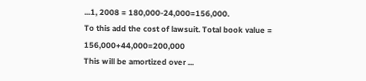...1, 2008 = 180,000-24,000=156,000.
To this add the cost of lawsuit. Total book value = 156,000+44,000=200,000
This will be amortized over ...